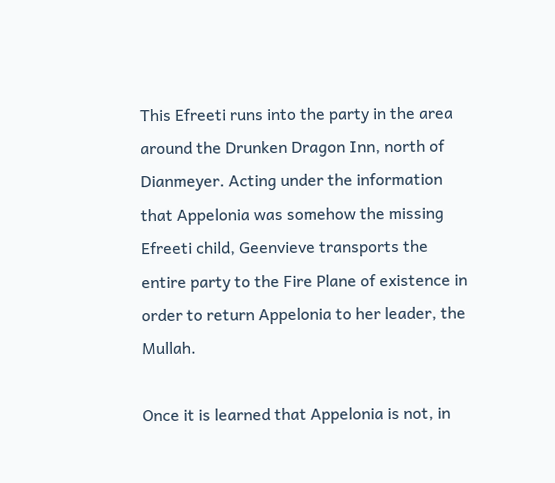This Efreeti runs into the party in the area around the Drunken Dragon Inn, north of Dianmeyer. Acting under the information that Appelonia was somehow the missing Efreeti child, Geenvieve transports the entire party to the Fire Plane of existence in order to return Appelonia to her leader, the Mullah.

Once it is learned that Appelonia is not, in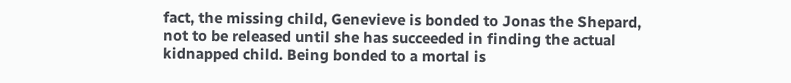fact, the missing child, Genevieve is bonded to Jonas the Shepard, not to be released until she has succeeded in finding the actual kidnapped child. Being bonded to a mortal is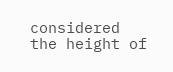considered the height of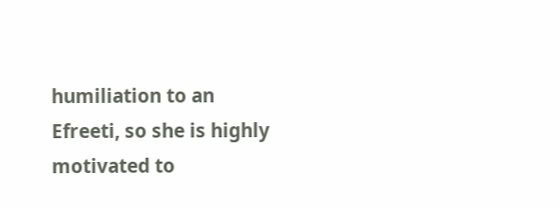humiliation to an Efreeti, so she is highly motivated to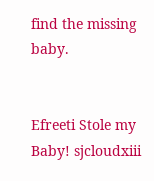find the missing baby.


Efreeti Stole my Baby! sjcloudxiii